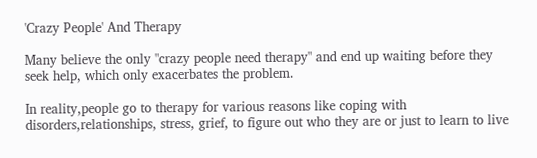'Crazy People' And Therapy

Many believe the only "crazy people need therapy" and end up waiting before they seek help, which only exacerbates the problem.

In reality,people go to therapy for various reasons like coping with disorders,relationships, stress, grief, to figure out who they are or just to learn to live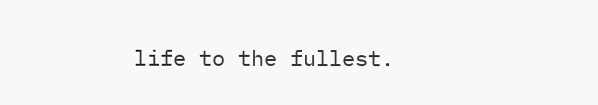life to the fullest.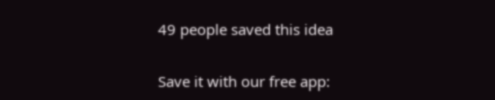49 people saved this idea

Save it with our free app: